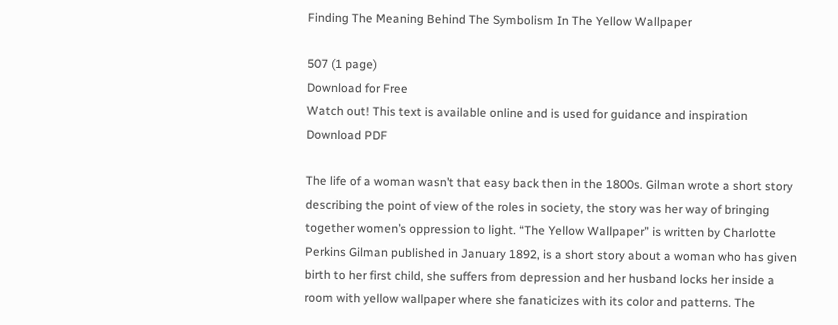Finding The Meaning Behind The Symbolism In The Yellow Wallpaper

507 (1 page)
Download for Free
Watch out! This text is available online and is used for guidance and inspiration
Download PDF

The life of a woman wasn’t that easy back then in the 1800s. Gilman wrote a short story describing the point of view of the roles in society, the story was her way of bringing together women’s oppression to light. “The Yellow Wallpaper” is written by Charlotte Perkins Gilman published in January 1892, is a short story about a woman who has given birth to her first child, she suffers from depression and her husband locks her inside a room with yellow wallpaper where she fanaticizes with its color and patterns. The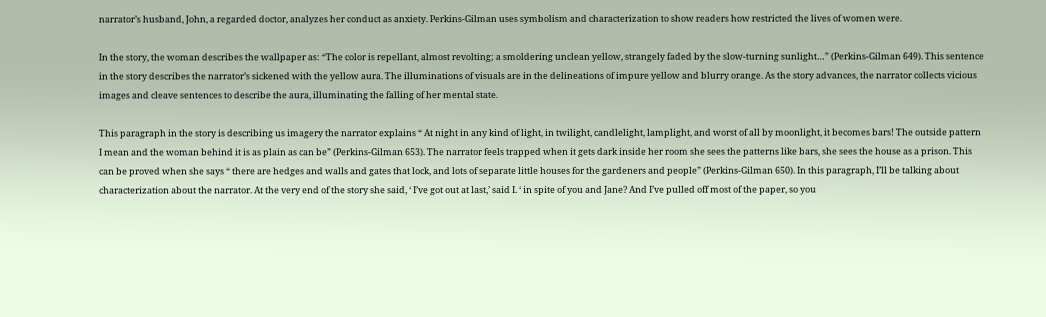narrator’s husband, John, a regarded doctor, analyzes her conduct as anxiety. Perkins-Gilman uses symbolism and characterization to show readers how restricted the lives of women were.

In the story, the woman describes the wallpaper as: “The color is repellant, almost revolting; a smoldering unclean yellow, strangely faded by the slow-turning sunlight…” (Perkins-Gilman 649). This sentence in the story describes the narrator’s sickened with the yellow aura. The illuminations of visuals are in the delineations of impure yellow and blurry orange. As the story advances, the narrator collects vicious images and cleave sentences to describe the aura, illuminating the falling of her mental state.

This paragraph in the story is describing us imagery the narrator explains “ At night in any kind of light, in twilight, candlelight, lamplight, and worst of all by moonlight, it becomes bars! The outside pattern I mean and the woman behind it is as plain as can be” (Perkins-Gilman 653). The narrator feels trapped when it gets dark inside her room she sees the patterns like bars, she sees the house as a prison. This can be proved when she says “ there are hedges and walls and gates that lock, and lots of separate little houses for the gardeners and people” (Perkins-Gilman 650). In this paragraph, I’ll be talking about characterization about the narrator. At the very end of the story she said, ‘ I’ve got out at last,’ said I. ‘ in spite of you and Jane? And I’ve pulled off most of the paper, so you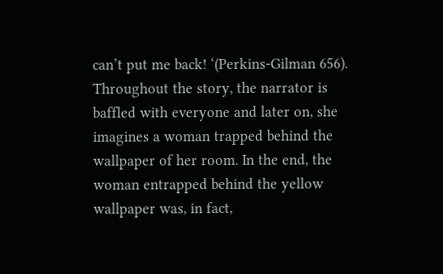can’t put me back! ‘(Perkins-Gilman 656). Throughout the story, the narrator is baffled with everyone and later on, she imagines a woman trapped behind the wallpaper of her room. In the end, the woman entrapped behind the yellow wallpaper was, in fact,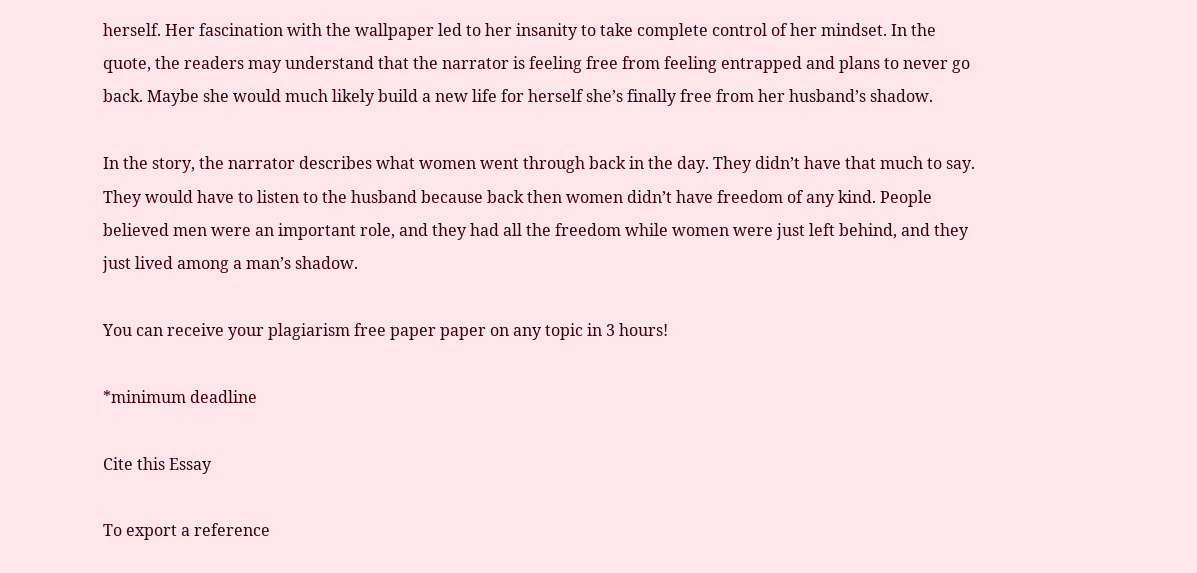herself. Her fascination with the wallpaper led to her insanity to take complete control of her mindset. In the quote, the readers may understand that the narrator is feeling free from feeling entrapped and plans to never go back. Maybe she would much likely build a new life for herself she’s finally free from her husband’s shadow.

In the story, the narrator describes what women went through back in the day. They didn’t have that much to say. They would have to listen to the husband because back then women didn’t have freedom of any kind. People believed men were an important role, and they had all the freedom while women were just left behind, and they just lived among a man’s shadow.

You can receive your plagiarism free paper paper on any topic in 3 hours!

*minimum deadline

Cite this Essay

To export a reference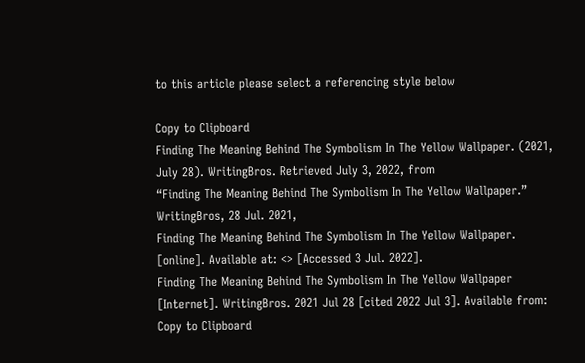to this article please select a referencing style below

Copy to Clipboard
Finding The Meaning Behind The Symbolism In The Yellow Wallpaper. (2021, July 28). WritingBros. Retrieved July 3, 2022, from
“Finding The Meaning Behind The Symbolism In The Yellow Wallpaper.” WritingBros, 28 Jul. 2021,
Finding The Meaning Behind The Symbolism In The Yellow Wallpaper. [online]. Available at: <> [Accessed 3 Jul. 2022].
Finding The Meaning Behind The Symbolism In The Yellow Wallpaper [Internet]. WritingBros. 2021 Jul 28 [cited 2022 Jul 3]. Available from:
Copy to Clipboard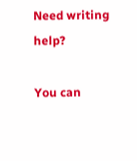Need writing help?

You can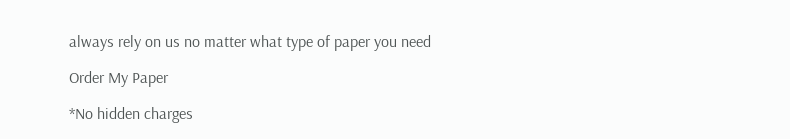always rely on us no matter what type of paper you need

Order My Paper

*No hidden charges